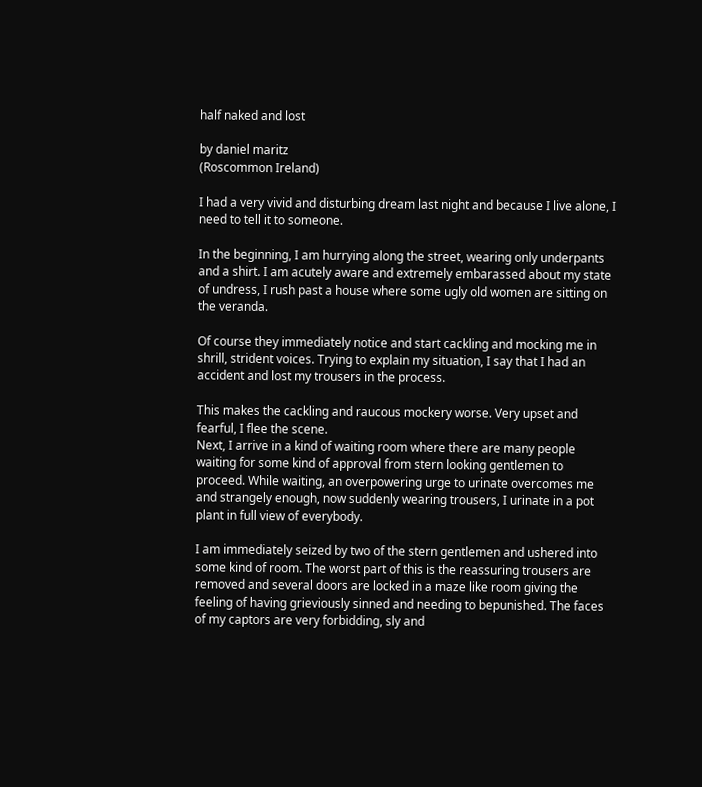half naked and lost

by daniel maritz
(Roscommon Ireland)

I had a very vivid and disturbing dream last night and because I live alone, I need to tell it to someone.

In the beginning, I am hurrying along the street, wearing only underpants and a shirt. I am acutely aware and extremely embarassed about my state of undress, I rush past a house where some ugly old women are sitting on the veranda.

Of course they immediately notice and start cackling and mocking me in shrill, strident voices. Trying to explain my situation, I say that I had an accident and lost my trousers in the process.

This makes the cackling and raucous mockery worse. Very upset and fearful, I flee the scene.
Next, I arrive in a kind of waiting room where there are many people waiting for some kind of approval from stern looking gentlemen to proceed. While waiting, an overpowering urge to urinate overcomes me and strangely enough, now suddenly wearing trousers, I urinate in a pot plant in full view of everybody.

I am immediately seized by two of the stern gentlemen and ushered into some kind of room. The worst part of this is the reassuring trousers are removed and several doors are locked in a maze like room giving the feeling of having grieviously sinned and needing to bepunished. The faces of my captors are very forbidding, sly and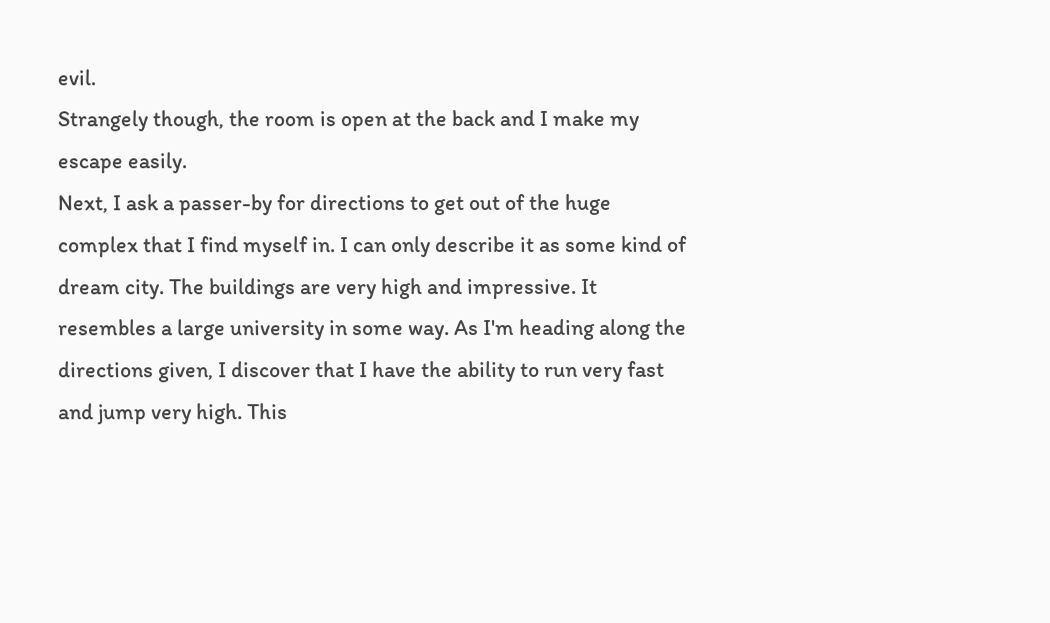evil.
Strangely though, the room is open at the back and I make my escape easily.
Next, I ask a passer-by for directions to get out of the huge complex that I find myself in. I can only describe it as some kind of dream city. The buildings are very high and impressive. It resembles a large university in some way. As I'm heading along the directions given, I discover that I have the ability to run very fast and jump very high. This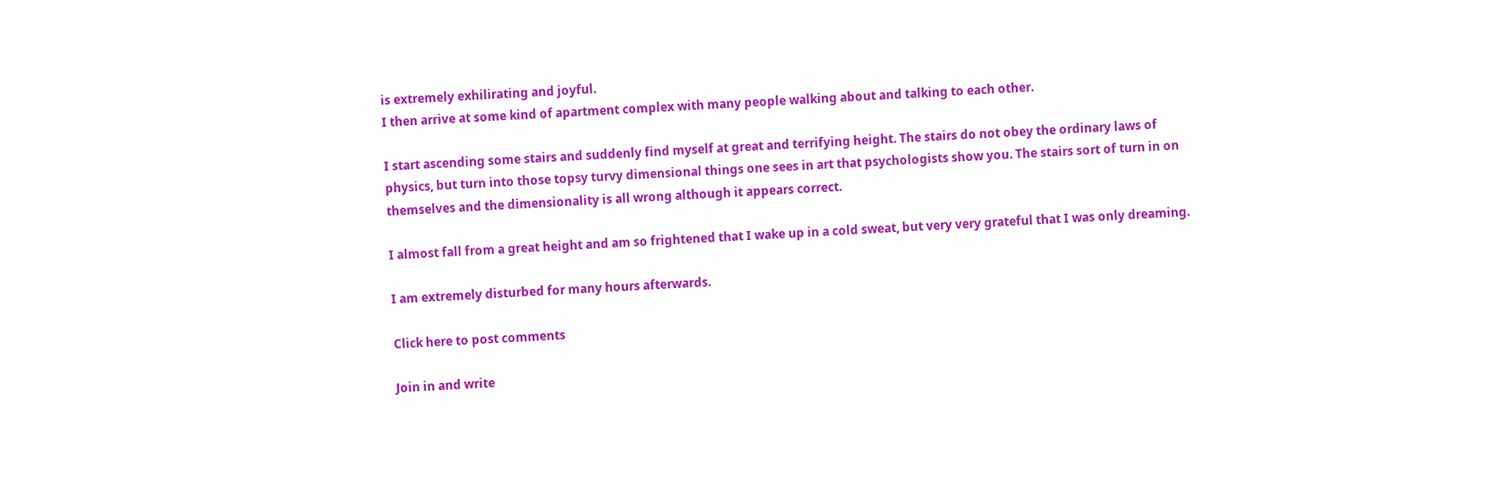is extremely exhilirating and joyful.
I then arrive at some kind of apartment complex with many people walking about and talking to each other.

I start ascending some stairs and suddenly find myself at great and terrifying height. The stairs do not obey the ordinary laws of physics, but turn into those topsy turvy dimensional things one sees in art that psychologists show you. The stairs sort of turn in on themselves and the dimensionality is all wrong although it appears correct.

I almost fall from a great height and am so frightened that I wake up in a cold sweat, but very very grateful that I was only dreaming.

I am extremely disturbed for many hours afterwards.

Click here to post comments

Join in and write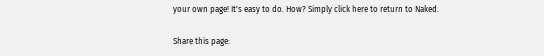your own page! It's easy to do. How? Simply click here to return to Naked.

Share this page: